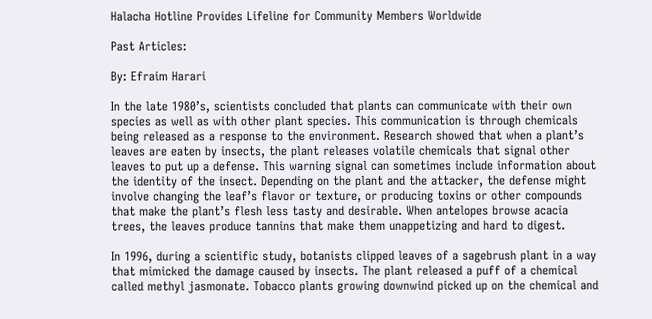Halacha Hotline Provides Lifeline for Community Members Worldwide

Past Articles:

By: Efraim Harari

In the late 1980’s, scientists concluded that plants can communicate with their own species as well as with other plant species. This communication is through chemicals being released as a response to the environment. Research showed that when a plant’s leaves are eaten by insects, the plant releases volatile chemicals that signal other leaves to put up a defense. This warning signal can sometimes include information about the identity of the insect. Depending on the plant and the attacker, the defense might involve changing the leaf’s flavor or texture, or producing toxins or other compounds that make the plant’s flesh less tasty and desirable. When antelopes browse acacia trees, the leaves produce tannins that make them unappetizing and hard to digest.

In 1996, during a scientific study, botanists clipped leaves of a sagebrush plant in a way that mimicked the damage caused by insects. The plant released a puff of a chemical called methyl jasmonate. Tobacco plants growing downwind picked up on the chemical and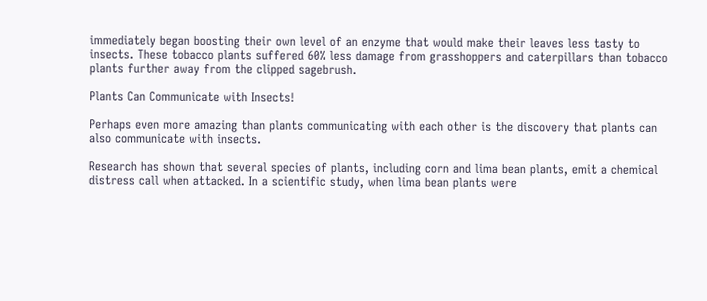immediately began boosting their own level of an enzyme that would make their leaves less tasty to insects. These tobacco plants suffered 60% less damage from grasshoppers and caterpillars than tobacco plants further away from the clipped sagebrush.

Plants Can Communicate with Insects!

Perhaps even more amazing than plants communicating with each other is the discovery that plants can also communicate with insects.

Research has shown that several species of plants, including corn and lima bean plants, emit a chemical distress call when attacked. In a scientific study, when lima bean plants were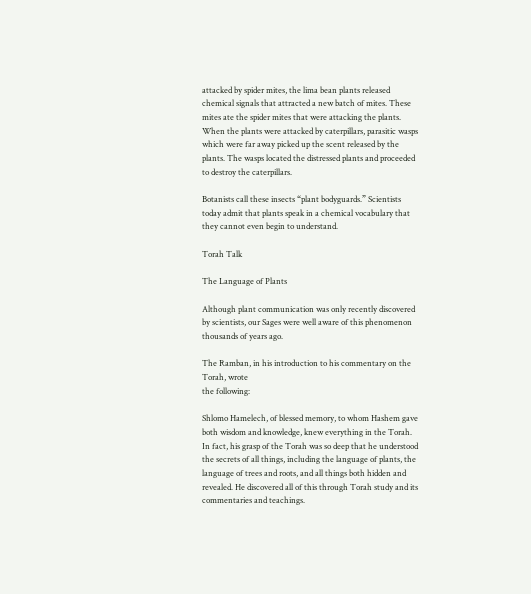attacked by spider mites, the lima bean plants released chemical signals that attracted a new batch of mites. These mites ate the spider mites that were attacking the plants. When the plants were attacked by caterpillars, parasitic wasps which were far away picked up the scent released by the plants. The wasps located the distressed plants and proceeded to destroy the caterpillars.

Botanists call these insects “plant bodyguards.” Scientists today admit that plants speak in a chemical vocabulary that they cannot even begin to understand.

Torah Talk

The Language of Plants

Although plant communication was only recently discovered by scientists, our Sages were well aware of this phenomenon thousands of years ago.

The Ramban, in his introduction to his commentary on the Torah, wrote
the following:

Shlomo Hamelech, of blessed memory, to whom Hashem gave both wisdom and knowledge, knew everything in the Torah. In fact, his grasp of the Torah was so deep that he understood the secrets of all things, including the language of plants, the language of trees and roots, and all things both hidden and revealed. He discovered all of this through Torah study and its commentaries and teachings.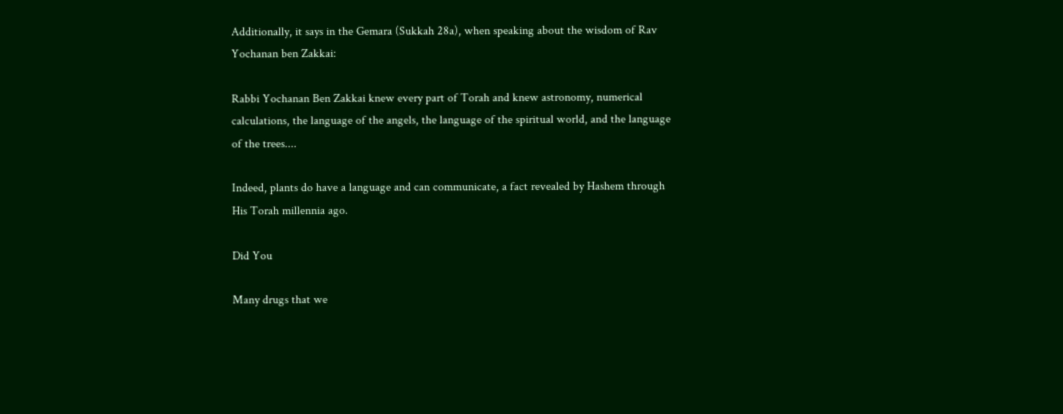Additionally, it says in the Gemara (Sukkah 28a), when speaking about the wisdom of Rav Yochanan ben Zakkai:

Rabbi Yochanan Ben Zakkai knew every part of Torah and knew astronomy, numerical calculations, the language of the angels, the language of the spiritual world, and the language of the trees....

Indeed, plants do have a language and can communicate, a fact revealed by Hashem through His Torah millennia ago.

Did You

Many drugs that we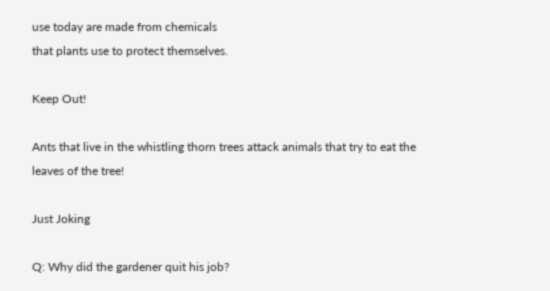use today are made from chemicals
that plants use to protect themselves.

Keep Out!

Ants that live in the whistling thorn trees attack animals that try to eat the leaves of the tree!

Just Joking

Q: Why did the gardener quit his job?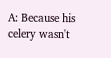A: Because his celery wasn't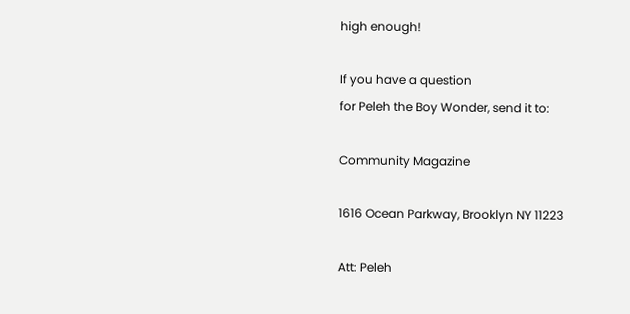high enough!

If you have a question
for Peleh the Boy Wonder, send it to:

Community Magazine

1616 Ocean Parkway, Brooklyn NY 11223

Att: Peleh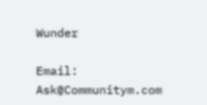Wunder

Email: Ask@Communitym.com